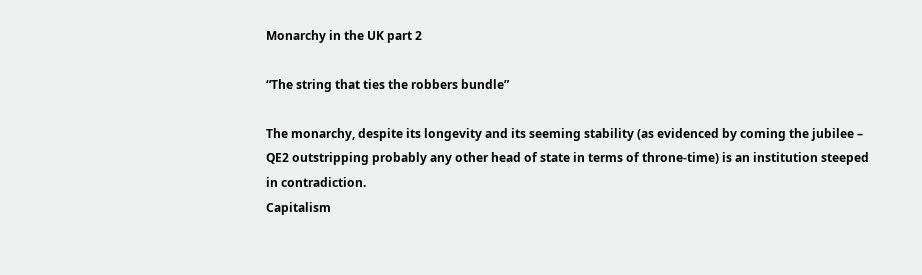Monarchy in the UK part 2

“The string that ties the robbers bundle”

The monarchy, despite its longevity and its seeming stability (as evidenced by coming the jubilee – QE2 outstripping probably any other head of state in terms of throne-time) is an institution steeped in contradiction.
Capitalism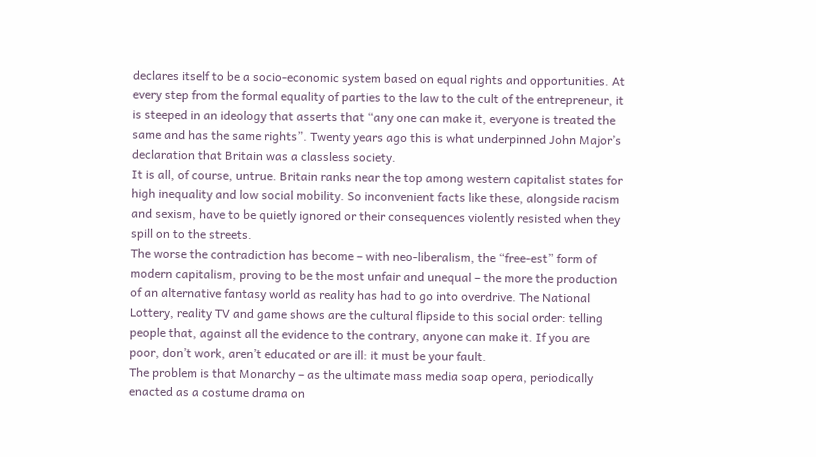declares itself to be a socio-economic system based on equal rights and opportunities. At every step from the formal equality of parties to the law to the cult of the entrepreneur, it is steeped in an ideology that asserts that “any one can make it, everyone is treated the same and has the same rights”. Twenty years ago this is what underpinned John Major’s declaration that Britain was a classless society.
It is all, of course, untrue. Britain ranks near the top among western capitalist states for high inequality and low social mobility. So inconvenient facts like these, alongside racism and sexism, have to be quietly ignored or their consequences violently resisted when they spill on to the streets.
The worse the contradiction has become – with neo-liberalism, the “free-est” form of modern capitalism, proving to be the most unfair and unequal – the more the production of an alternative fantasy world as reality has had to go into overdrive. The National Lottery, reality TV and game shows are the cultural flipside to this social order: telling people that, against all the evidence to the contrary, anyone can make it. If you are poor, don’t work, aren’t educated or are ill: it must be your fault.
The problem is that Monarchy – as the ultimate mass media soap opera, periodically enacted as a costume drama on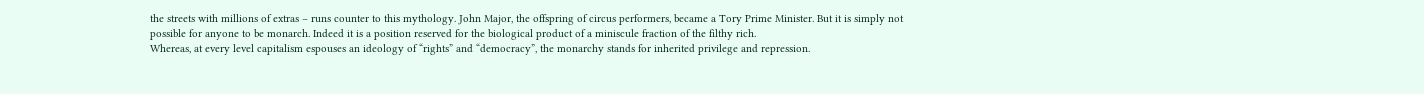the streets with millions of extras – runs counter to this mythology. John Major, the offspring of circus performers, became a Tory Prime Minister. But it is simply not possible for anyone to be monarch. Indeed it is a position reserved for the biological product of a miniscule fraction of the filthy rich.
Whereas, at every level capitalism espouses an ideology of “rights” and “democracy”, the monarchy stands for inherited privilege and repression.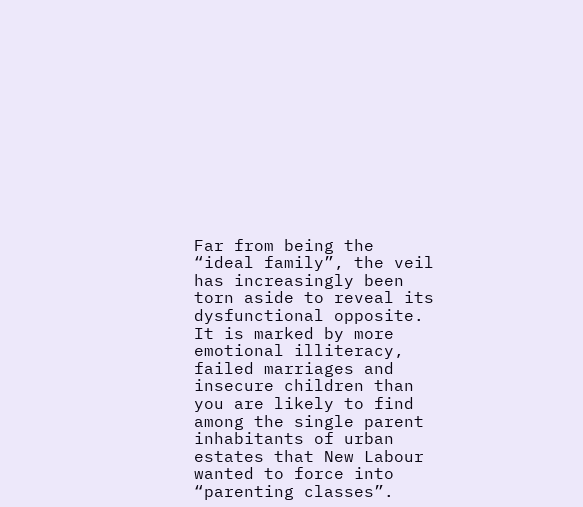Far from being the “ideal family”, the veil has increasingly been torn aside to reveal its dysfunctional opposite. It is marked by more emotional illiteracy, failed marriages and insecure children than you are likely to find among the single parent inhabitants of urban estates that New Labour wanted to force into “parenting classes”.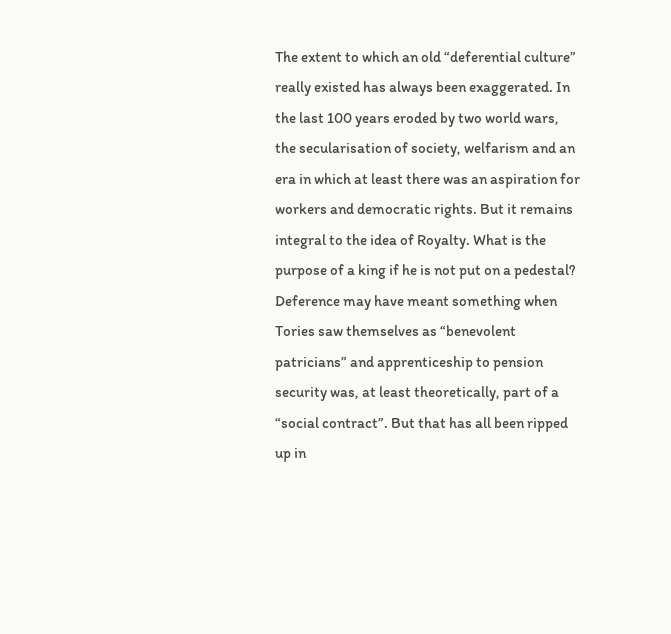The extent to which an old “deferential culture” really existed has always been exaggerated. In the last 100 years eroded by two world wars, the secularisation of society, welfarism and an era in which at least there was an aspiration for workers and democratic rights. But it remains integral to the idea of Royalty. What is the purpose of a king if he is not put on a pedestal? Deference may have meant something when Tories saw themselves as “benevolent patricians” and apprenticeship to pension security was, at least theoretically, part of a “social contract”. But that has all been ripped up in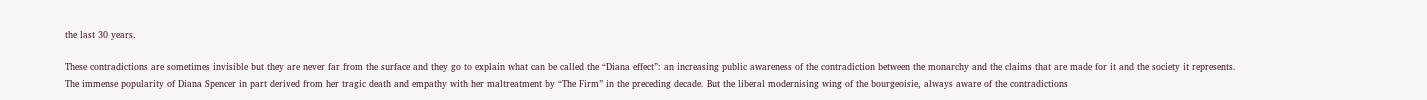the last 30 years.

These contradictions are sometimes invisible but they are never far from the surface and they go to explain what can be called the “Diana effect”: an increasing public awareness of the contradiction between the monarchy and the claims that are made for it and the society it represents.
The immense popularity of Diana Spencer in part derived from her tragic death and empathy with her maltreatment by “The Firm” in the preceding decade. But the liberal modernising wing of the bourgeoisie, always aware of the contradictions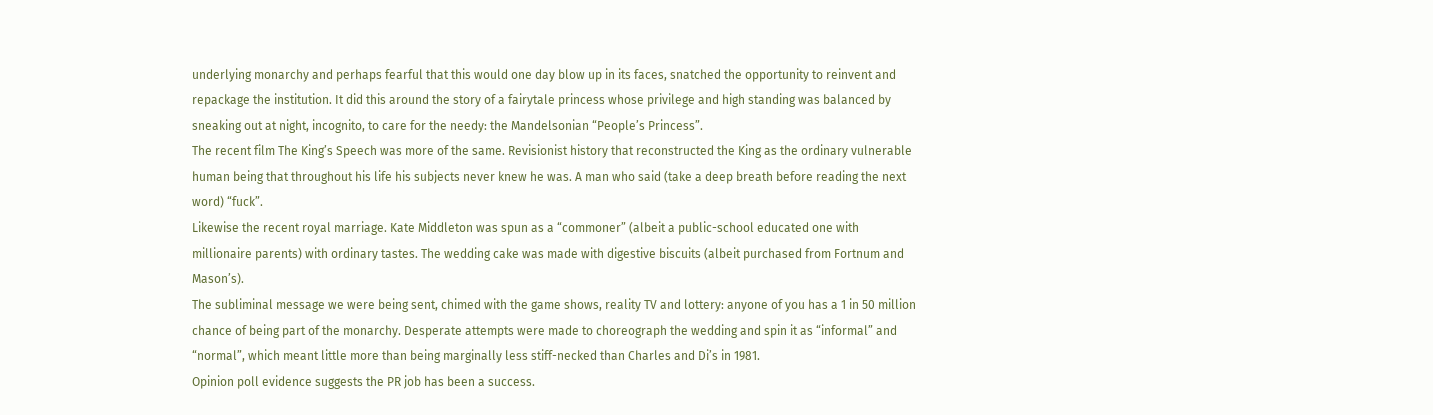underlying monarchy and perhaps fearful that this would one day blow up in its faces, snatched the opportunity to reinvent and repackage the institution. It did this around the story of a fairytale princess whose privilege and high standing was balanced by sneaking out at night, incognito, to care for the needy: the Mandelsonian “People’s Princess”.
The recent film The King’s Speech was more of the same. Revisionist history that reconstructed the King as the ordinary vulnerable human being that throughout his life his subjects never knew he was. A man who said (take a deep breath before reading the next word) “fuck”.
Likewise the recent royal marriage. Kate Middleton was spun as a “commoner” (albeit a public-school educated one with millionaire parents) with ordinary tastes. The wedding cake was made with digestive biscuits (albeit purchased from Fortnum and Mason’s).
The subliminal message we were being sent, chimed with the game shows, reality TV and lottery: anyone of you has a 1 in 50 million chance of being part of the monarchy. Desperate attempts were made to choreograph the wedding and spin it as “informal” and “normal”, which meant little more than being marginally less stiff-necked than Charles and Di’s in 1981.
Opinion poll evidence suggests the PR job has been a success.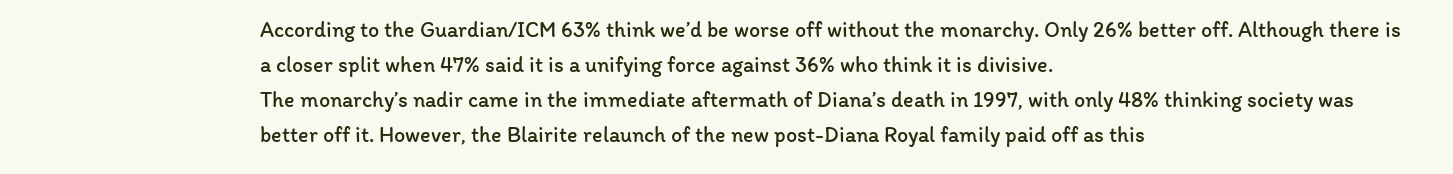According to the Guardian/ICM 63% think we’d be worse off without the monarchy. Only 26% better off. Although there is a closer split when 47% said it is a unifying force against 36% who think it is divisive.
The monarchy’s nadir came in the immediate aftermath of Diana’s death in 1997, with only 48% thinking society was better off it. However, the Blairite relaunch of the new post-Diana Royal family paid off as this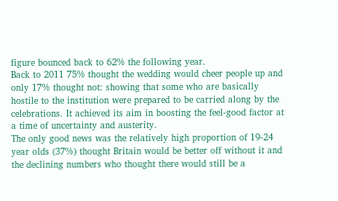figure bounced back to 62% the following year.
Back to 2011 75% thought the wedding would cheer people up and only 17% thought not: showing that some who are basically hostile to the institution were prepared to be carried along by the celebrations. It achieved its aim in boosting the feel-good factor at a time of uncertainty and austerity.
The only good news was the relatively high proportion of 19-24 year olds (37%) thought Britain would be better off without it and the declining numbers who thought there would still be a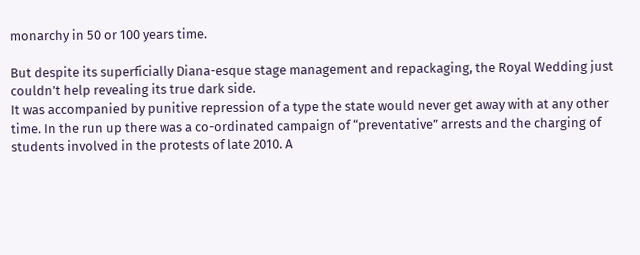monarchy in 50 or 100 years time.

But despite its superficially Diana-esque stage management and repackaging, the Royal Wedding just couldn’t help revealing its true dark side.
It was accompanied by punitive repression of a type the state would never get away with at any other time. In the run up there was a co-ordinated campaign of “preventative” arrests and the charging of students involved in the protests of late 2010. A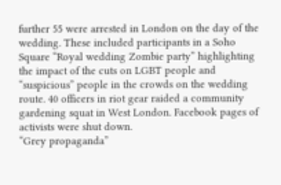further 55 were arrested in London on the day of the wedding. These included participants in a Soho Square “Royal wedding Zombie party” highlighting the impact of the cuts on LGBT people and “suspicious” people in the crowds on the wedding route. 40 officers in riot gear raided a community gardening squat in West London. Facebook pages of activists were shut down.
“Grey propaganda”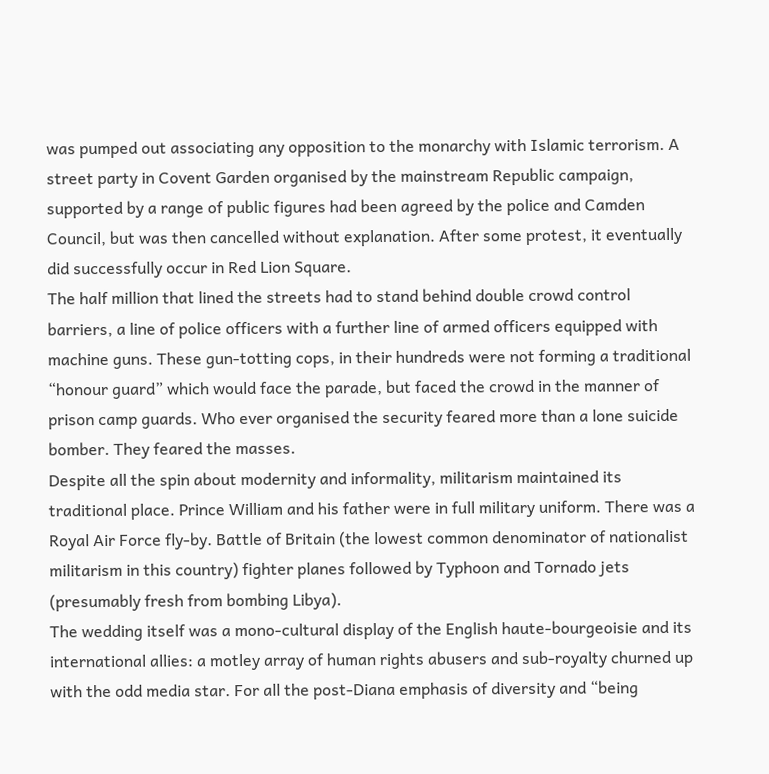was pumped out associating any opposition to the monarchy with Islamic terrorism. A street party in Covent Garden organised by the mainstream Republic campaign, supported by a range of public figures had been agreed by the police and Camden Council, but was then cancelled without explanation. After some protest, it eventually did successfully occur in Red Lion Square.
The half million that lined the streets had to stand behind double crowd control barriers, a line of police officers with a further line of armed officers equipped with machine guns. These gun-totting cops, in their hundreds were not forming a traditional “honour guard” which would face the parade, but faced the crowd in the manner of prison camp guards. Who ever organised the security feared more than a lone suicide bomber. They feared the masses.
Despite all the spin about modernity and informality, militarism maintained its traditional place. Prince William and his father were in full military uniform. There was a Royal Air Force fly-by. Battle of Britain (the lowest common denominator of nationalist militarism in this country) fighter planes followed by Typhoon and Tornado jets (presumably fresh from bombing Libya).
The wedding itself was a mono-cultural display of the English haute-bourgeoisie and its international allies: a motley array of human rights abusers and sub-royalty churned up with the odd media star. For all the post-Diana emphasis of diversity and “being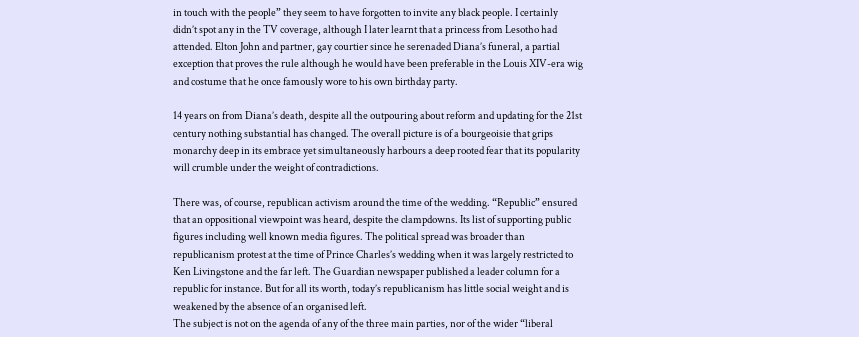in touch with the people” they seem to have forgotten to invite any black people. I certainly didn’t spot any in the TV coverage, although I later learnt that a princess from Lesotho had attended. Elton John and partner, gay courtier since he serenaded Diana’s funeral, a partial exception that proves the rule although he would have been preferable in the Louis XIV-era wig and costume that he once famously wore to his own birthday party.

14 years on from Diana’s death, despite all the outpouring about reform and updating for the 21st century nothing substantial has changed. The overall picture is of a bourgeoisie that grips monarchy deep in its embrace yet simultaneously harbours a deep rooted fear that its popularity will crumble under the weight of contradictions.

There was, of course, republican activism around the time of the wedding. “Republic” ensured that an oppositional viewpoint was heard, despite the clampdowns. Its list of supporting public figures including well known media figures. The political spread was broader than republicanism protest at the time of Prince Charles’s wedding when it was largely restricted to Ken Livingstone and the far left. The Guardian newspaper published a leader column for a republic for instance. But for all its worth, today’s republicanism has little social weight and is weakened by the absence of an organised left.
The subject is not on the agenda of any of the three main parties, nor of the wider “liberal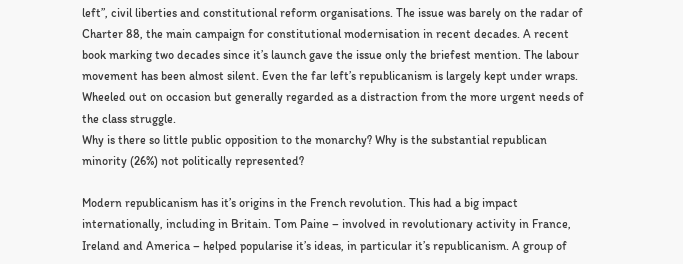left”, civil liberties and constitutional reform organisations. The issue was barely on the radar of Charter 88, the main campaign for constitutional modernisation in recent decades. A recent book marking two decades since it’s launch gave the issue only the briefest mention. The labour movement has been almost silent. Even the far left’s republicanism is largely kept under wraps. Wheeled out on occasion but generally regarded as a distraction from the more urgent needs of the class struggle.
Why is there so little public opposition to the monarchy? Why is the substantial republican minority (26%) not politically represented?

Modern republicanism has it’s origins in the French revolution. This had a big impact internationally, including in Britain. Tom Paine – involved in revolutionary activity in France, Ireland and America – helped popularise it’s ideas, in particular it’s republicanism. A group of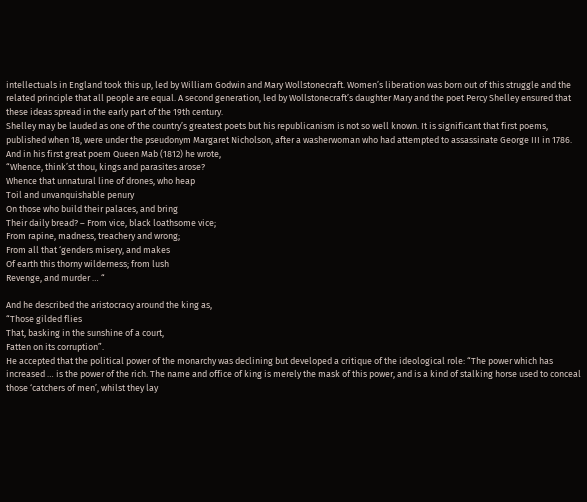intellectuals in England took this up, led by William Godwin and Mary Wollstonecraft. Women’s liberation was born out of this struggle and the related principle that all people are equal. A second generation, led by Wollstonecraft’s daughter Mary and the poet Percy Shelley ensured that these ideas spread in the early part of the 19th century.
Shelley may be lauded as one of the country’s greatest poets but his republicanism is not so well known. It is significant that first poems, published when 18, were under the pseudonym Margaret Nicholson, after a washerwoman who had attempted to assassinate George III in 1786. And in his first great poem Queen Mab (1812) he wrote,
“Whence, think’st thou, kings and parasites arose?
Whence that unnatural line of drones, who heap
Toil and unvanquishable penury
On those who build their palaces, and bring
Their daily bread? – From vice, black loathsome vice;
From rapine, madness, treachery and wrong;
From all that ‘genders misery, and makes
Of earth this thorny wilderness; from lush
Revenge, and murder … “

And he described the aristocracy around the king as,
“Those gilded flies
That, basking in the sunshine of a court,
Fatten on its corruption”.
He accepted that the political power of the monarchy was declining but developed a critique of the ideological role: “The power which has increased … is the power of the rich. The name and office of king is merely the mask of this power, and is a kind of stalking horse used to conceal those ‘catchers of men’, whilst they lay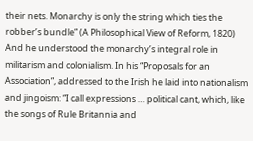their nets. Monarchy is only the string which ties the robber’s bundle” (A Philosophical View of Reform, 1820)
And he understood the monarchy’s integral role in militarism and colonialism. In his “Proposals for an Association”, addressed to the Irish he laid into nationalism and jingoism: “I call expressions … political cant, which, like the songs of Rule Britannia and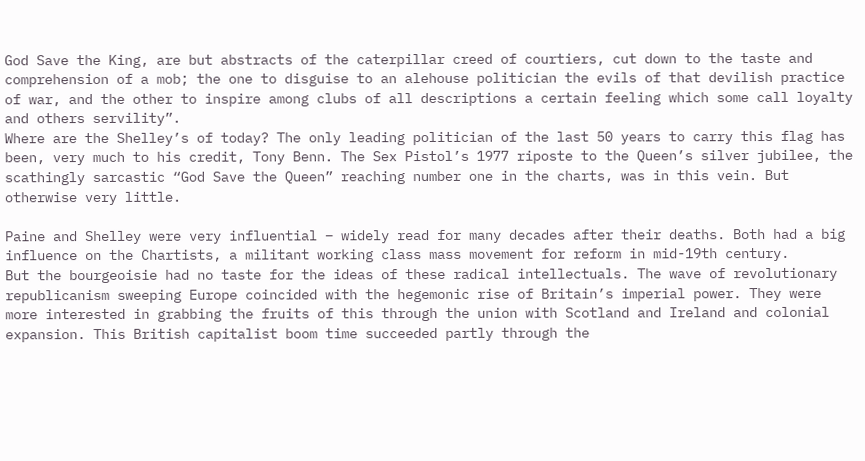God Save the King, are but abstracts of the caterpillar creed of courtiers, cut down to the taste and comprehension of a mob; the one to disguise to an alehouse politician the evils of that devilish practice of war, and the other to inspire among clubs of all descriptions a certain feeling which some call loyalty and others servility”.
Where are the Shelley’s of today? The only leading politician of the last 50 years to carry this flag has been, very much to his credit, Tony Benn. The Sex Pistol’s 1977 riposte to the Queen’s silver jubilee, the scathingly sarcastic “God Save the Queen” reaching number one in the charts, was in this vein. But otherwise very little.

Paine and Shelley were very influential – widely read for many decades after their deaths. Both had a big influence on the Chartists, a militant working class mass movement for reform in mid-19th century.
But the bourgeoisie had no taste for the ideas of these radical intellectuals. The wave of revolutionary republicanism sweeping Europe coincided with the hegemonic rise of Britain’s imperial power. They were more interested in grabbing the fruits of this through the union with Scotland and Ireland and colonial expansion. This British capitalist boom time succeeded partly through the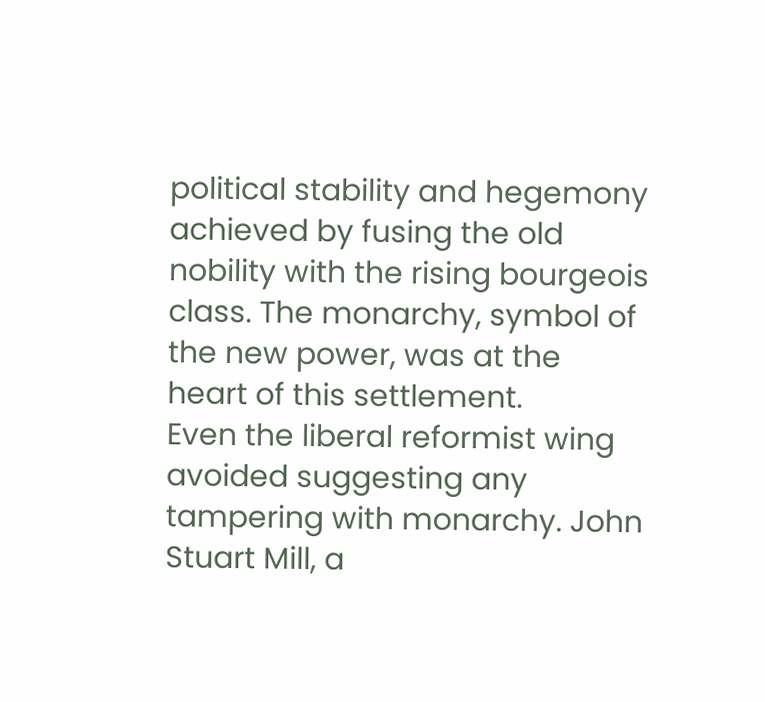political stability and hegemony achieved by fusing the old nobility with the rising bourgeois class. The monarchy, symbol of the new power, was at the heart of this settlement.
Even the liberal reformist wing avoided suggesting any tampering with monarchy. John Stuart Mill, a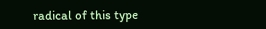radical of this type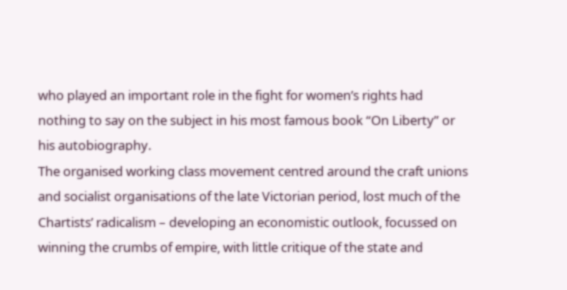who played an important role in the fight for women’s rights had nothing to say on the subject in his most famous book “On Liberty” or his autobiography.
The organised working class movement centred around the craft unions and socialist organisations of the late Victorian period, lost much of the Chartists’ radicalism – developing an economistic outlook, focussed on winning the crumbs of empire, with little critique of the state and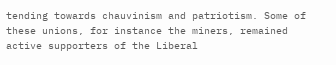tending towards chauvinism and patriotism. Some of these unions, for instance the miners, remained active supporters of the Liberal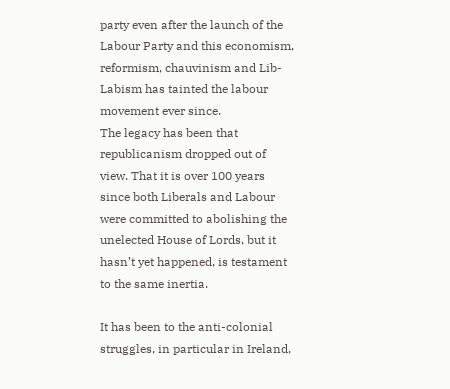party even after the launch of the Labour Party and this economism, reformism, chauvinism and Lib-Labism has tainted the labour movement ever since.
The legacy has been that republicanism dropped out of view. That it is over 100 years since both Liberals and Labour were committed to abolishing the unelected House of Lords, but it hasn’t yet happened, is testament to the same inertia.

It has been to the anti-colonial struggles, in particular in Ireland,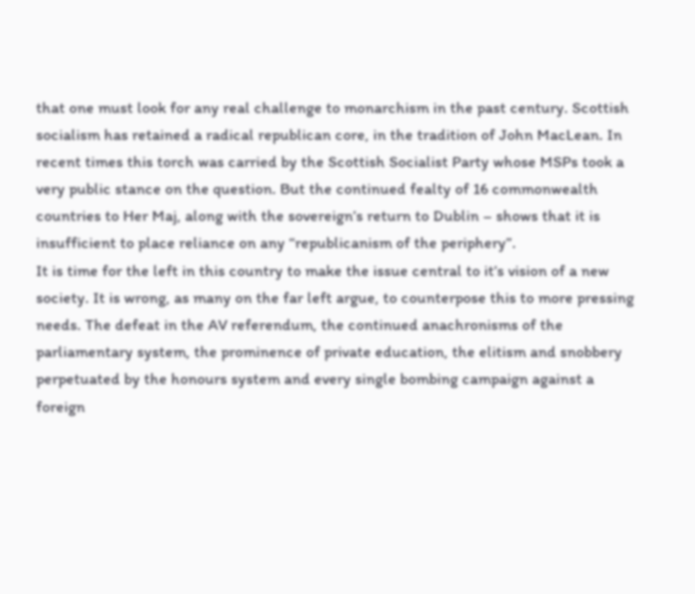that one must look for any real challenge to monarchism in the past century. Scottish socialism has retained a radical republican core, in the tradition of John MacLean. In recent times this torch was carried by the Scottish Socialist Party whose MSPs took a very public stance on the question. But the continued fealty of 16 commonwealth countries to Her Maj, along with the sovereign’s return to Dublin – shows that it is insufficient to place reliance on any “republicanism of the periphery”.
It is time for the left in this country to make the issue central to it’s vision of a new society. It is wrong, as many on the far left argue, to counterpose this to more pressing needs. The defeat in the AV referendum, the continued anachronisms of the parliamentary system, the prominence of private education, the elitism and snobbery perpetuated by the honours system and every single bombing campaign against a foreign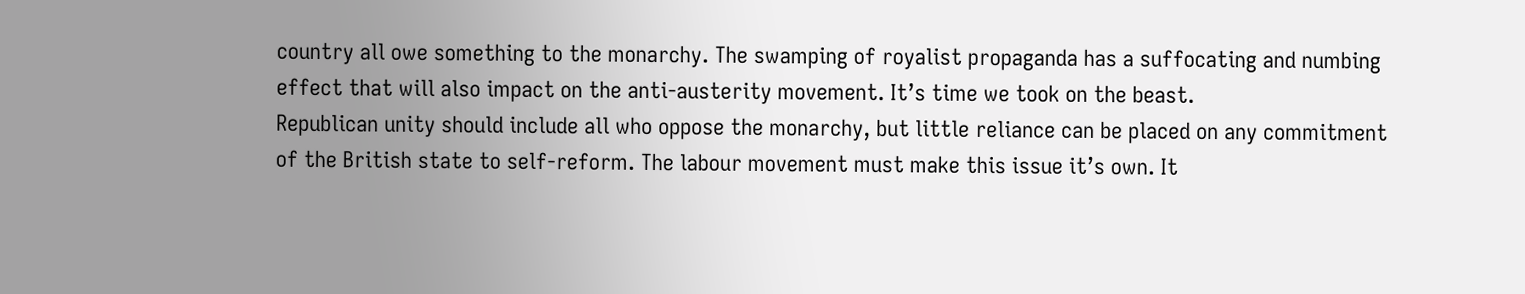country all owe something to the monarchy. The swamping of royalist propaganda has a suffocating and numbing effect that will also impact on the anti-austerity movement. It’s time we took on the beast.
Republican unity should include all who oppose the monarchy, but little reliance can be placed on any commitment of the British state to self-reform. The labour movement must make this issue it’s own. It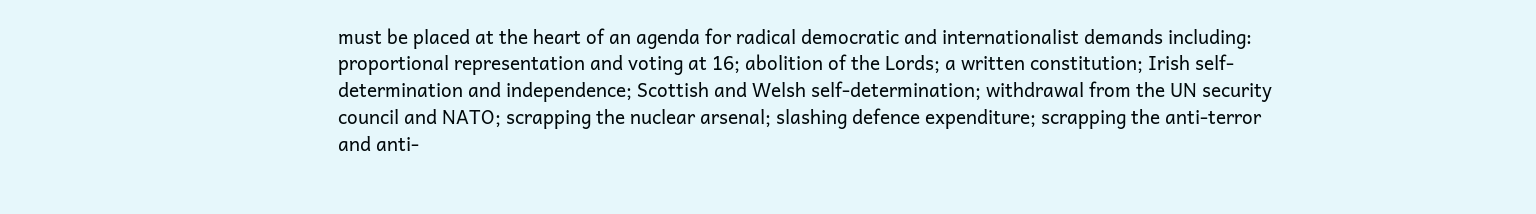must be placed at the heart of an agenda for radical democratic and internationalist demands including: proportional representation and voting at 16; abolition of the Lords; a written constitution; Irish self-determination and independence; Scottish and Welsh self-determination; withdrawal from the UN security council and NATO; scrapping the nuclear arsenal; slashing defence expenditure; scrapping the anti-terror and anti-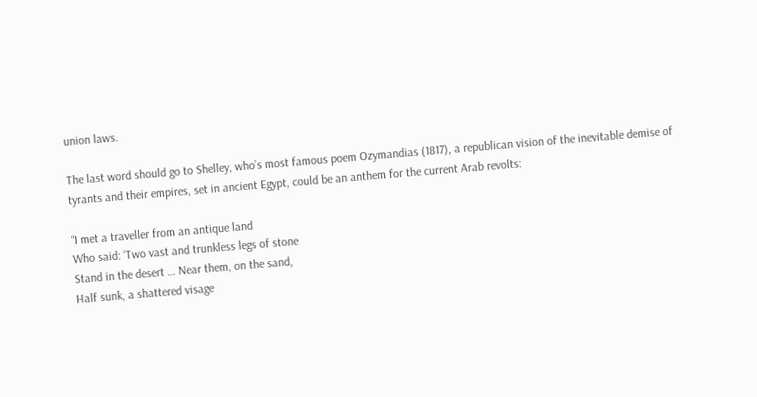union laws.

The last word should go to Shelley, who’s most famous poem Ozymandias (1817), a republican vision of the inevitable demise of tyrants and their empires, set in ancient Egypt, could be an anthem for the current Arab revolts:

“I met a traveller from an antique land
Who said: ‘Two vast and trunkless legs of stone
Stand in the desert … Near them, on the sand,
Half sunk, a shattered visage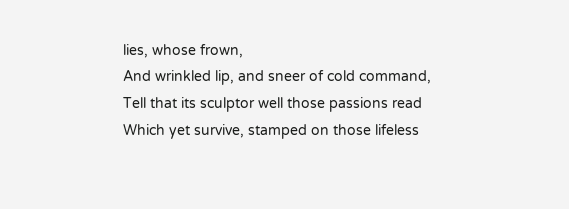lies, whose frown,
And wrinkled lip, and sneer of cold command,
Tell that its sculptor well those passions read
Which yet survive, stamped on those lifeless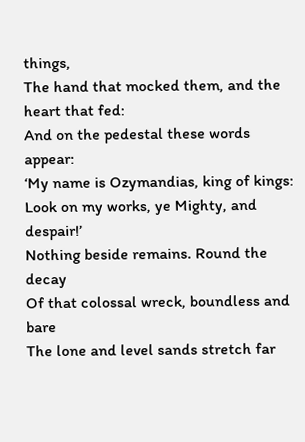things,
The hand that mocked them, and the heart that fed:
And on the pedestal these words appear:
‘My name is Ozymandias, king of kings:
Look on my works, ye Mighty, and despair!’
Nothing beside remains. Round the decay
Of that colossal wreck, boundless and bare
The lone and level sands stretch far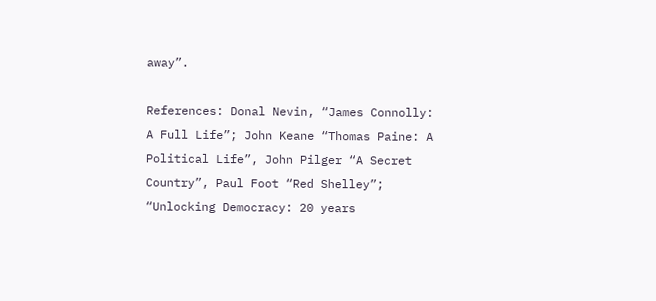away”.

References: Donal Nevin, “James Connolly: A Full Life”; John Keane “Thomas Paine: A Political Life”, John Pilger “A Secret Country”, Paul Foot “Red Shelley”; “Unlocking Democracy: 20 years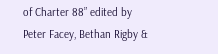of Charter 88” edited by Peter Facey, Bethan Rigby &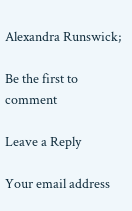Alexandra Runswick;

Be the first to comment

Leave a Reply

Your email address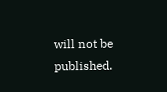will not be published.